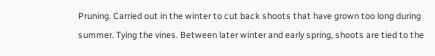Pruning. Carried out in the winter to cut back shoots that have grown too long during summer. Tying the vines. Between later winter and early spring, shoots are tied to the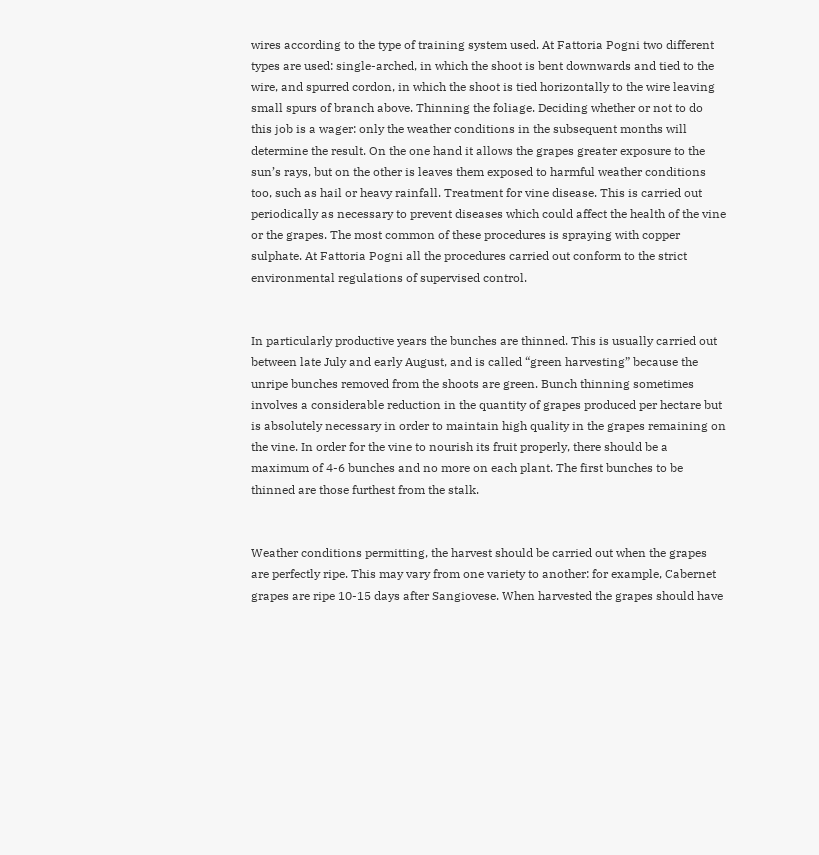wires according to the type of training system used. At Fattoria Pogni two different types are used: single-arched, in which the shoot is bent downwards and tied to the wire, and spurred cordon, in which the shoot is tied horizontally to the wire leaving small spurs of branch above. Thinning the foliage. Deciding whether or not to do this job is a wager: only the weather conditions in the subsequent months will determine the result. On the one hand it allows the grapes greater exposure to the sun’s rays, but on the other is leaves them exposed to harmful weather conditions too, such as hail or heavy rainfall. Treatment for vine disease. This is carried out periodically as necessary to prevent diseases which could affect the health of the vine or the grapes. The most common of these procedures is spraying with copper sulphate. At Fattoria Pogni all the procedures carried out conform to the strict environmental regulations of supervised control.


In particularly productive years the bunches are thinned. This is usually carried out between late July and early August, and is called “green harvesting” because the unripe bunches removed from the shoots are green. Bunch thinning sometimes involves a considerable reduction in the quantity of grapes produced per hectare but is absolutely necessary in order to maintain high quality in the grapes remaining on the vine. In order for the vine to nourish its fruit properly, there should be a maximum of 4-6 bunches and no more on each plant. The first bunches to be thinned are those furthest from the stalk.


Weather conditions permitting, the harvest should be carried out when the grapes are perfectly ripe. This may vary from one variety to another: for example, Cabernet grapes are ripe 10-15 days after Sangiovese. When harvested the grapes should have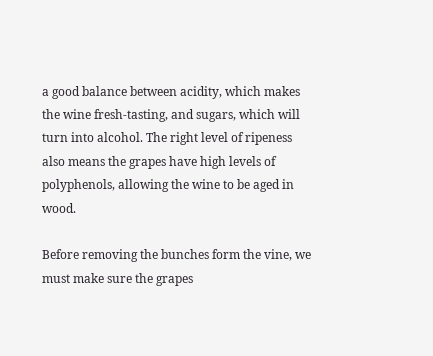a good balance between acidity, which makes the wine fresh-tasting, and sugars, which will turn into alcohol. The right level of ripeness also means the grapes have high levels of polyphenols, allowing the wine to be aged in wood.

Before removing the bunches form the vine, we must make sure the grapes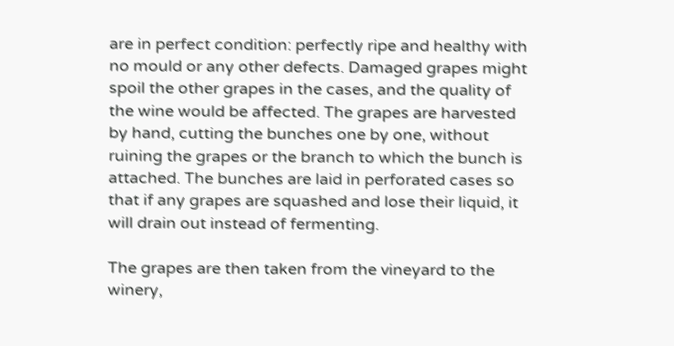are in perfect condition: perfectly ripe and healthy with no mould or any other defects. Damaged grapes might spoil the other grapes in the cases, and the quality of the wine would be affected. The grapes are harvested by hand, cutting the bunches one by one, without ruining the grapes or the branch to which the bunch is attached. The bunches are laid in perforated cases so that if any grapes are squashed and lose their liquid, it will drain out instead of fermenting.

The grapes are then taken from the vineyard to the winery,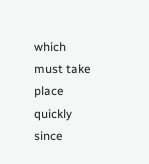which must take place quickly since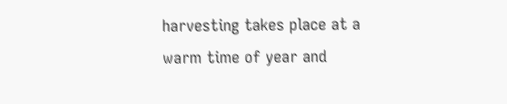harvesting takes place at a warm time of year and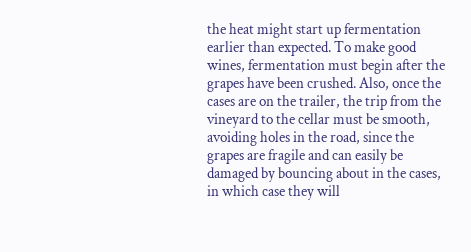the heat might start up fermentation earlier than expected. To make good wines, fermentation must begin after the grapes have been crushed. Also, once the cases are on the trailer, the trip from the vineyard to the cellar must be smooth, avoiding holes in the road, since the grapes are fragile and can easily be damaged by bouncing about in the cases, in which case they will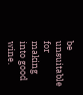be unsuitable for making into good wine.